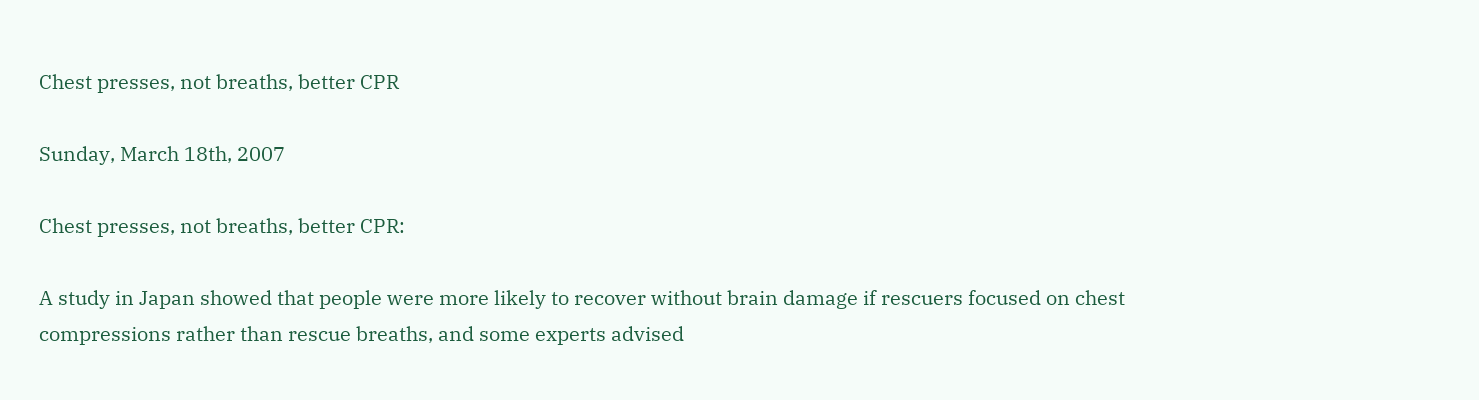Chest presses, not breaths, better CPR

Sunday, March 18th, 2007

Chest presses, not breaths, better CPR:

A study in Japan showed that people were more likely to recover without brain damage if rescuers focused on chest compressions rather than rescue breaths, and some experts advised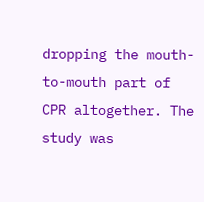dropping the mouth-to-mouth part of CPR altogether. The study was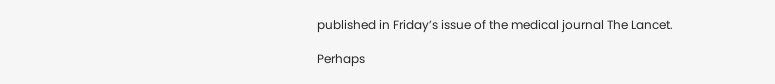published in Friday’s issue of the medical journal The Lancet.

Perhaps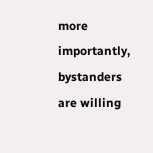more importantly, bystanders are willing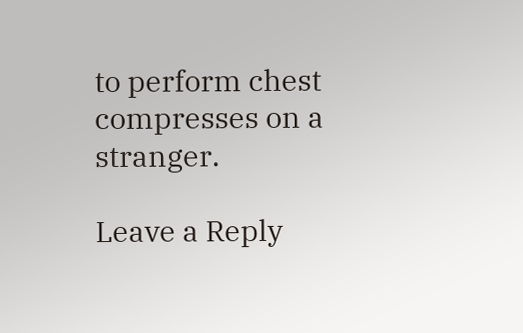to perform chest compresses on a stranger.

Leave a Reply